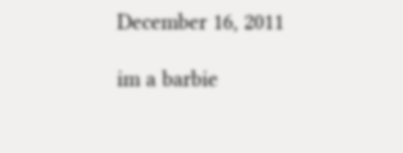December 16, 2011

im a barbie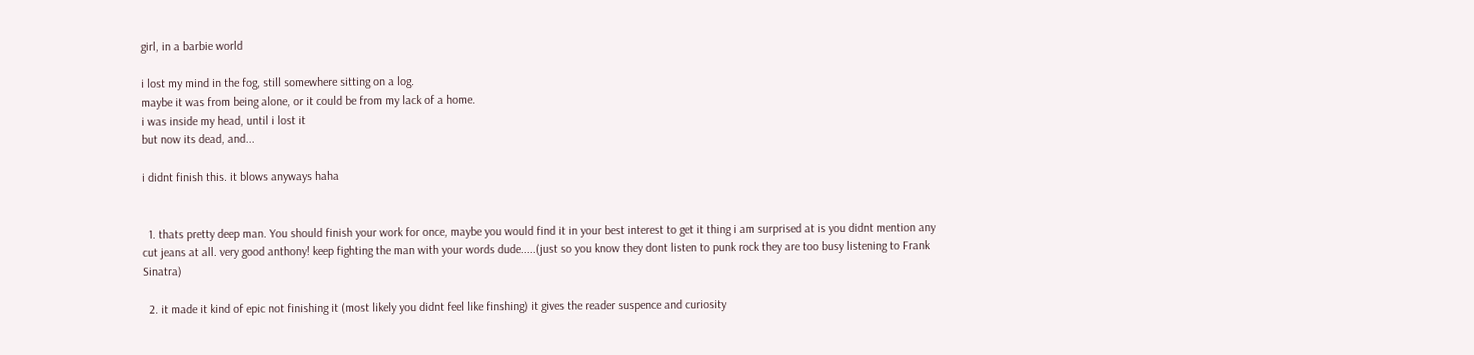girl, in a barbie world

i lost my mind in the fog, still somewhere sitting on a log.
maybe it was from being alone, or it could be from my lack of a home.
i was inside my head, until i lost it
but now its dead, and...

i didnt finish this. it blows anyways haha


  1. thats pretty deep man. You should finish your work for once, maybe you would find it in your best interest to get it thing i am surprised at is you didnt mention any cut jeans at all. very good anthony! keep fighting the man with your words dude.....(just so you know they dont listen to punk rock they are too busy listening to Frank Sinatra)

  2. it made it kind of epic not finishing it (most likely you didnt feel like finshing) it gives the reader suspence and curiosity